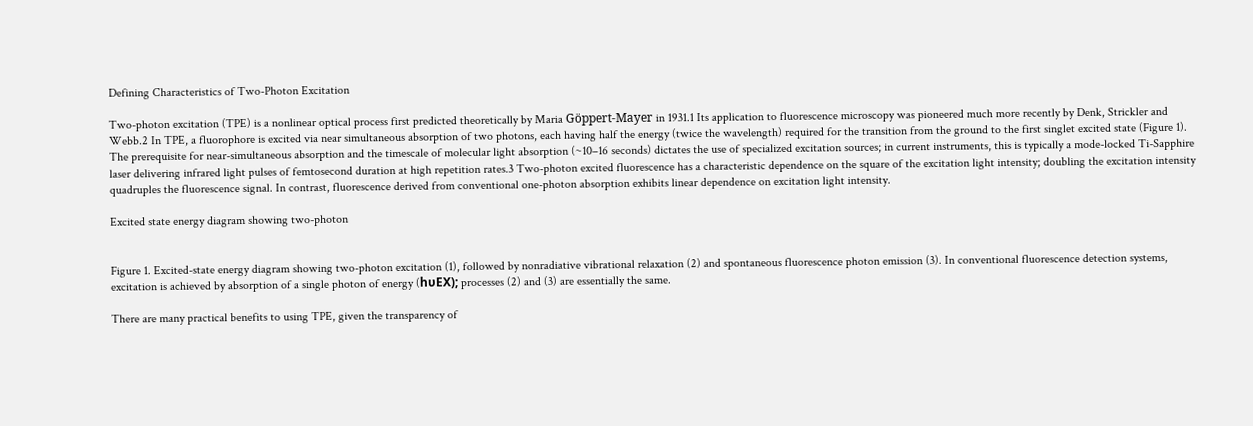Defining Characteristics of Two-Photon Excitation

Two-photon excitation (TPE) is a nonlinear optical process first predicted theoretically by Maria Göppert-Mayer in 1931.1 Its application to fluorescence microscopy was pioneered much more recently by Denk, Strickler and Webb.2 In TPE, a fluorophore is excited via near simultaneous absorption of two photons, each having half the energy (twice the wavelength) required for the transition from the ground to the first singlet excited state (Figure 1). The prerequisite for near-simultaneous absorption and the timescale of molecular light absorption (~10–16 seconds) dictates the use of specialized excitation sources; in current instruments, this is typically a mode-locked Ti-Sapphire laser delivering infrared light pulses of femtosecond duration at high repetition rates.3 Two-photon excited fluorescence has a characteristic dependence on the square of the excitation light intensity; doubling the excitation intensity quadruples the fluorescence signal. In contrast, fluorescence derived from conventional one-photon absorption exhibits linear dependence on excitation light intensity.

Excited state energy diagram showing two-photon


Figure 1. Excited-state energy diagram showing two-photon excitation (1), followed by nonradiative vibrational relaxation (2) and spontaneous fluorescence photon emission (3). In conventional fluorescence detection systems, excitation is achieved by absorption of a single photon of energy (hυEX); processes (2) and (3) are essentially the same.

There are many practical benefits to using TPE, given the transparency of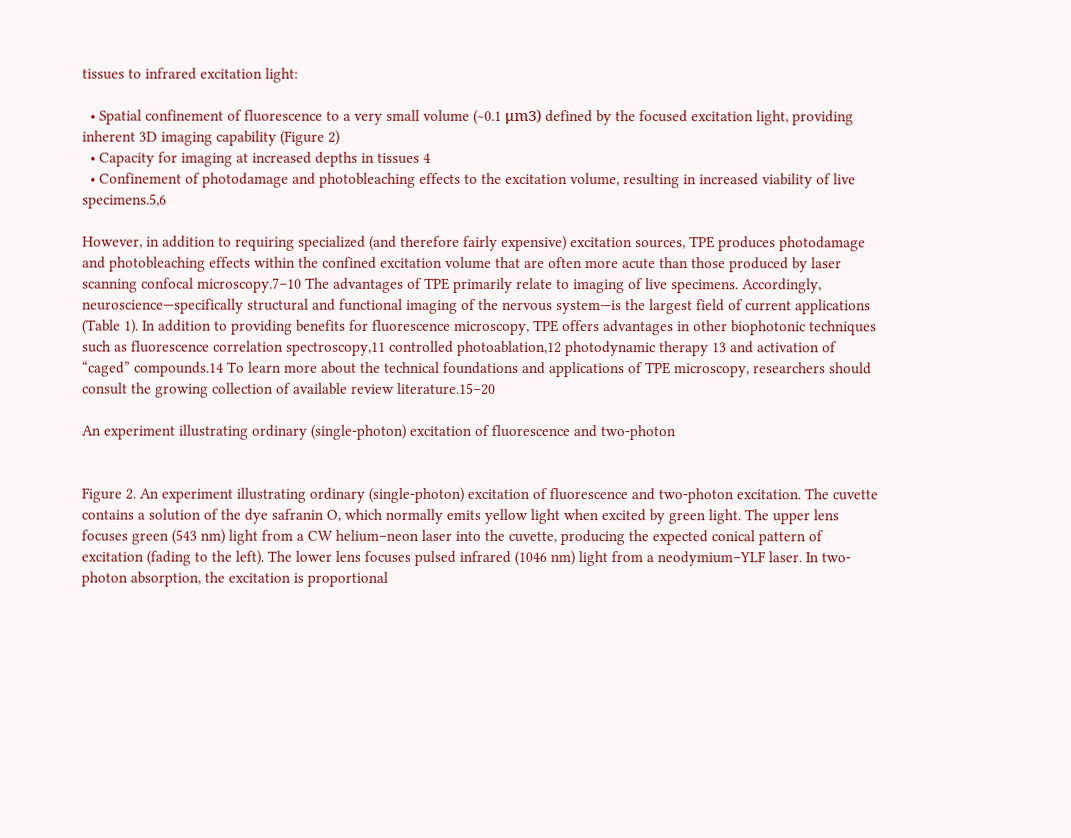tissues to infrared excitation light:

  • Spatial confinement of fluorescence to a very small volume (~0.1 μm3) defined by the focused excitation light, providing inherent 3D imaging capability (Figure 2)
  • Capacity for imaging at increased depths in tissues 4
  • Confinement of photodamage and photobleaching effects to the excitation volume, resulting in increased viability of live specimens.5,6

However, in addition to requiring specialized (and therefore fairly expensive) excitation sources, TPE produces photodamage and photobleaching effects within the confined excitation volume that are often more acute than those produced by laser scanning confocal microscopy.7–10 The advantages of TPE primarily relate to imaging of live specimens. Accordingly, neuroscience—specifically structural and functional imaging of the nervous system—is the largest field of current applications (Table 1). In addition to providing benefits for fluorescence microscopy, TPE offers advantages in other biophotonic techniques such as fluorescence correlation spectroscopy,11 controlled photoablation,12 photodynamic therapy 13 and activation of “caged” compounds.14 To learn more about the technical foundations and applications of TPE microscopy, researchers should consult the growing collection of available review literature.15–20

An experiment illustrating ordinary (single-photon) excitation of fluorescence and two-photon


Figure 2. An experiment illustrating ordinary (single-photon) excitation of fluorescence and two-photon excitation. The cuvette contains a solution of the dye safranin O, which normally emits yellow light when excited by green light. The upper lens focuses green (543 nm) light from a CW helium–neon laser into the cuvette, producing the expected conical pattern of excitation (fading to the left). The lower lens focuses pulsed infrared (1046 nm) light from a neodymium–YLF laser. In two-photon absorption, the excitation is proportional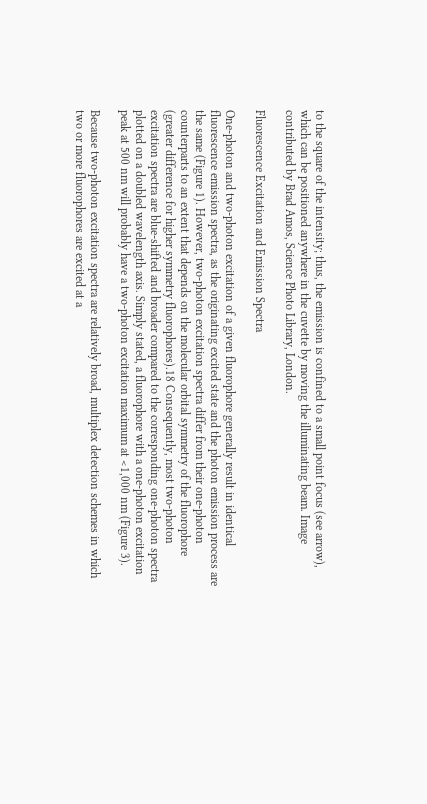to the square of the intensity; thus, the emission is confined to a small point focus (see arrow), which can be positioned anywhere in the cuvette by moving the illuminating beam. Image contributed by Brad Amos, Science Photo Library, London.

Fluorescence Excitation and Emission Spectra

One-photon and two-photon excitation of a given fluorophore generally result in identical fluorescence emission spectra, as the originating excited state and the photon emission process are the same (Figure 1). However, two-photon excitation spectra differ from their one-photon counterparts to an extent that depends on the molecular orbital symmetry of the fluorophore (greater difference for higher symmetry fluorophores).18 Consequently, most two-photon excitation spectra are blue-shifted and broader compared to the corresponding one-photon spectra plotted on a doubled wavelength axis. Simply stated, a fluorophore with a one-photon excitation peak at 500 nm will probably have a two-photon excitation maximum at <1,000 nm (Figure 3).

Because two-photon excitation spectra are relatively broad, multiplex detection schemes in which two or more fluorophores are excited at a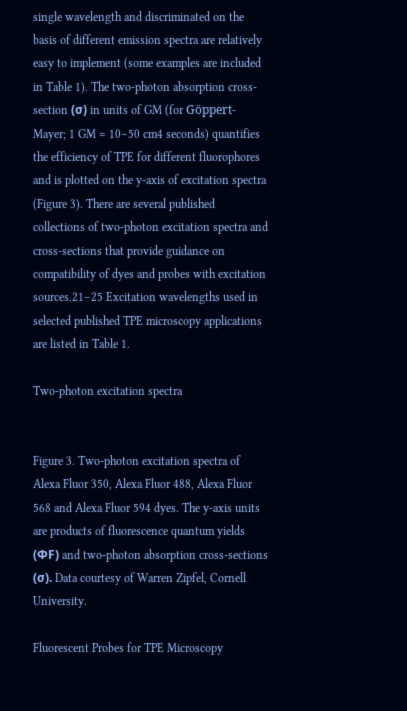single wavelength and discriminated on the basis of different emission spectra are relatively easy to implement (some examples are included in Table 1). The two-photon absorption cross-section (σ) in units of GM (for Göppert-Mayer; 1 GM = 10–50 cm4 seconds) quantifies the efficiency of TPE for different fluorophores and is plotted on the y-axis of excitation spectra (Figure 3). There are several published collections of two-photon excitation spectra and cross-sections that provide guidance on compatibility of dyes and probes with excitation sources.21–25 Excitation wavelengths used in selected published TPE microscopy applications are listed in Table 1.

Two-photon excitation spectra


Figure 3. Two-photon excitation spectra of Alexa Fluor 350, Alexa Fluor 488, Alexa Fluor 568 and Alexa Fluor 594 dyes. The y-axis units are products of fluorescence quantum yields (ΦF) and two-photon absorption cross-sections (σ). Data courtesy of Warren Zipfel, Cornell University.

Fluorescent Probes for TPE Microscopy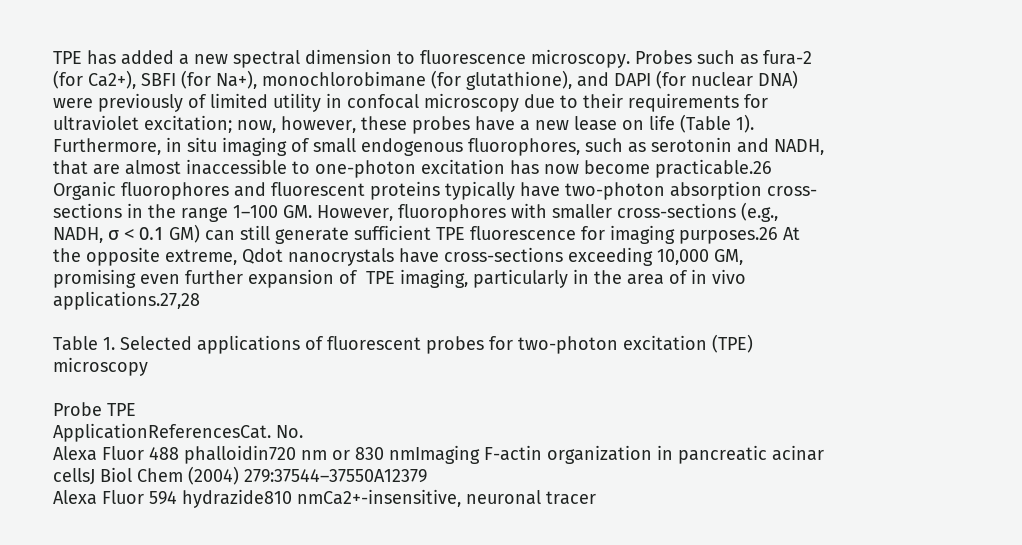TPE has added a new spectral dimension to fluorescence microscopy. Probes such as fura-2 (for Ca2+), SBFI (for Na+), monochlorobimane (for glutathione), and DAPI (for nuclear DNA) were previously of limited utility in confocal microscopy due to their requirements for ultraviolet excitation; now, however, these probes have a new lease on life (Table 1). Furthermore, in situ imaging of small endogenous fluorophores, such as serotonin and NADH, that are almost inaccessible to one-photon excitation has now become practicable.26 Organic fluorophores and fluorescent proteins typically have two-photon absorption cross-sections in the range 1–100 GM. However, fluorophores with smaller cross-sections (e.g., NADH, σ < 0.1 GM) can still generate sufficient TPE fluorescence for imaging purposes.26 At the opposite extreme, Qdot nanocrystals have cross-sections exceeding 10,000 GM, promising even further expansion of  TPE imaging, particularly in the area of in vivo applications.27,28

Table 1. Selected applications of fluorescent probes for two-photon excitation (TPE) microscopy

Probe TPE
ApplicationReferencesCat. No.
Alexa Fluor 488 phalloidin720 nm or 830 nmImaging F-actin organization in pancreatic acinar cellsJ Biol Chem (2004) 279:37544–37550A12379
Alexa Fluor 594 hydrazide810 nmCa2+-insensitive, neuronal tracer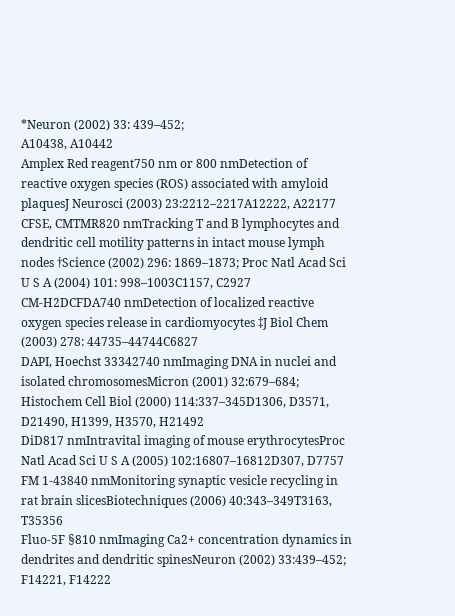*Neuron (2002) 33: 439–452;
A10438, A10442
Amplex Red reagent750 nm or 800 nmDetection of reactive oxygen species (ROS) associated with amyloid plaquesJ Neurosci (2003) 23:2212–2217A12222, A22177
CFSE, CMTMR820 nmTracking T and B lymphocytes and dendritic cell motility patterns in intact mouse lymph nodes †Science (2002) 296: 1869–1873; Proc Natl Acad Sci U S A (2004) 101: 998–1003C1157, C2927
CM-H2DCFDA740 nmDetection of localized reactive oxygen species release in cardiomyocytes ‡J Biol Chem (2003) 278: 44735–44744C6827
DAPI, Hoechst 33342740 nmImaging DNA in nuclei and isolated chromosomesMicron (2001) 32:679–684; Histochem Cell Biol (2000) 114:337–345D1306, D3571, D21490, H1399, H3570, H21492
DiD817 nmIntravital imaging of mouse erythrocytesProc Natl Acad Sci U S A (2005) 102:16807–16812D307, D7757
FM 1-43840 nmMonitoring synaptic vesicle recycling in rat brain slicesBiotechniques (2006) 40:343–349T3163, T35356
Fluo-5F §810 nmImaging Ca2+ concentration dynamics in dendrites and dendritic spinesNeuron (2002) 33:439–452;
F14221, F14222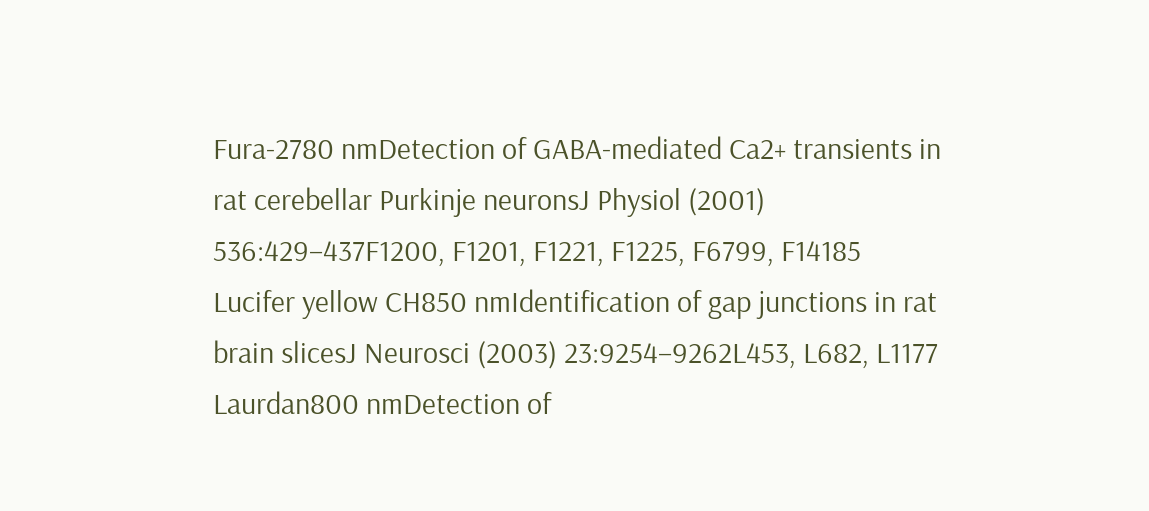Fura-2780 nmDetection of GABA-mediated Ca2+ transients in rat cerebellar Purkinje neuronsJ Physiol (2001) 536:429–437F1200, F1201, F1221, F1225, F6799, F14185
Lucifer yellow CH850 nmIdentification of gap junctions in rat brain slicesJ Neurosci (2003) 23:9254–9262L453, L682, L1177
Laurdan800 nmDetection of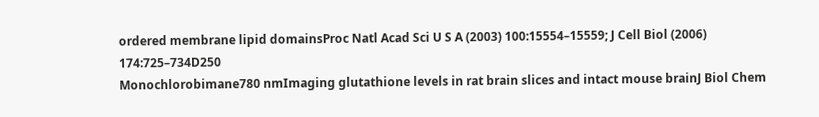ordered membrane lipid domainsProc Natl Acad Sci U S A (2003) 100:15554–15559; J Cell Biol (2006) 174:725–734D250
Monochlorobimane780 nmImaging glutathione levels in rat brain slices and intact mouse brainJ Biol Chem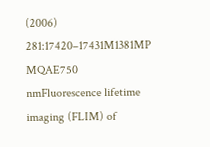(2006) 281:17420–17431M1381MP
MQAE750 nmFluorescence lifetime imaging (FLIM) of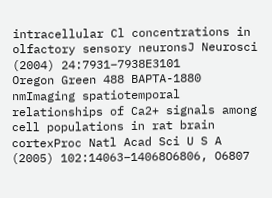intracellular Cl concentrations in olfactory sensory neuronsJ Neurosci (2004) 24:7931–7938E3101
Oregon Green 488 BAPTA-1880 nmImaging spatiotemporal relationships of Ca2+ signals among cell populations in rat brain cortexProc Natl Acad Sci U S A (2005) 102:14063–14068O6806, O6807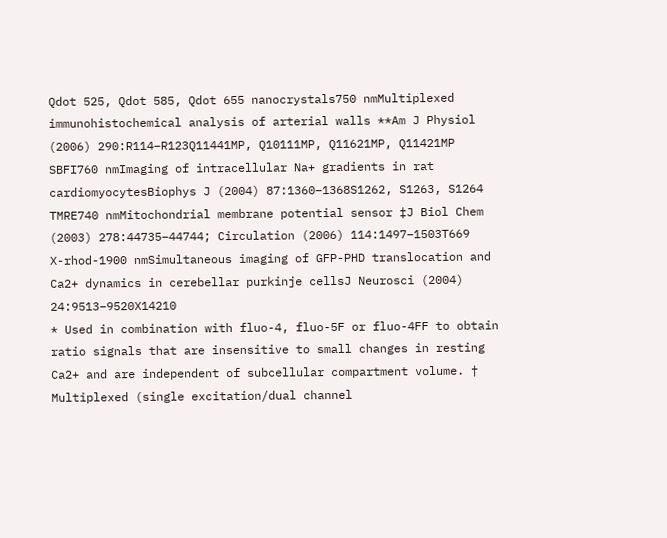Qdot 525, Qdot 585, Qdot 655 nanocrystals750 nmMultiplexed immunohistochemical analysis of arterial walls **Am J Physiol (2006) 290:R114–R123Q11441MP, Q10111MP, Q11621MP, Q11421MP
SBFI760 nmImaging of intracellular Na+ gradients in rat cardiomyocytesBiophys J (2004) 87:1360–1368S1262, S1263, S1264
TMRE740 nmMitochondrial membrane potential sensor ‡J Biol Chem (2003) 278:44735–44744; Circulation (2006) 114:1497–1503T669
X-rhod-1900 nmSimultaneous imaging of GFP-PHD translocation and Ca2+ dynamics in cerebellar purkinje cellsJ Neurosci (2004) 24:9513–9520X14210
* Used in combination with fluo-4, fluo-5F or fluo-4FF to obtain ratio signals that are insensitive to small changes in resting Ca2+ and are independent of subcellular compartment volume. † Multiplexed (single excitation/dual channel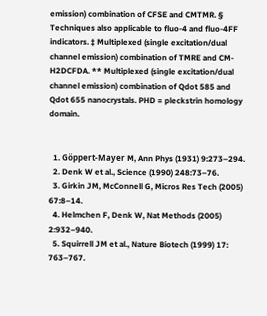emission) combination of CFSE and CMTMR. § Techniques also applicable to fluo-4 and fluo-4FF indicators. ‡ Multiplexed (single excitation/dual channel emission) combination of TMRE and CM-H2DCFDA. ** Multiplexed (single excitation/dual channel emission) combination of Qdot 585 and Qdot 655 nanocrystals. PHD = pleckstrin homology domain.


  1. Göppert-Mayer M, Ann Phys (1931) 9:273–294.
  2. Denk W et al., Science (1990) 248:73–76.
  3. Girkin JM, McConnell G, Micros Res Tech (2005) 67:8–14.
  4. Helmchen F, Denk W, Nat Methods (2005) 2:932–940.
  5. Squirrell JM et al., Nature Biotech (1999) 17: 763–767.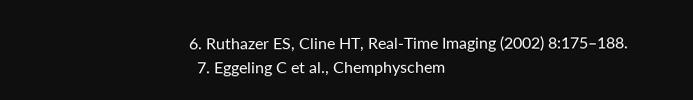6. Ruthazer ES, Cline HT, Real-Time Imaging (2002) 8:175–188.
  7. Eggeling C et al., Chemphyschem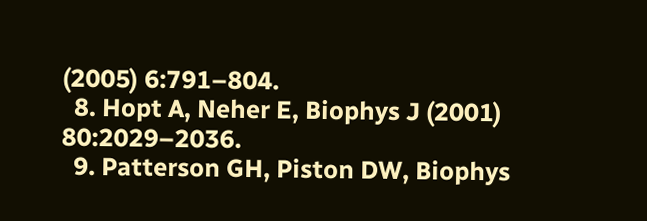(2005) 6:791–804.
  8. Hopt A, Neher E, Biophys J (2001) 80:2029–2036.
  9. Patterson GH, Piston DW, Biophys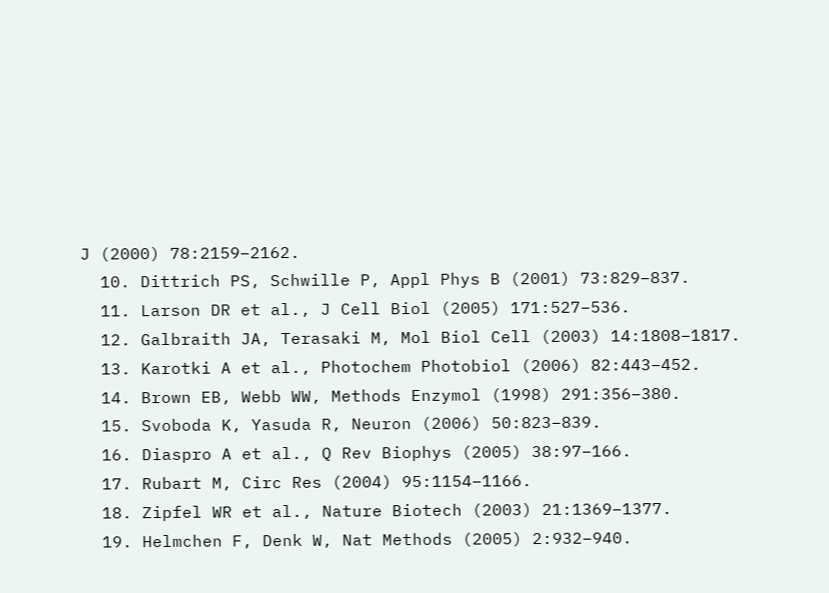J (2000) 78:2159–2162.
  10. Dittrich PS, Schwille P, Appl Phys B (2001) 73:829–837.
  11. Larson DR et al., J Cell Biol (2005) 171:527–536.
  12. Galbraith JA, Terasaki M, Mol Biol Cell (2003) 14:1808–1817.
  13. Karotki A et al., Photochem Photobiol (2006) 82:443–452.
  14. Brown EB, Webb WW, Methods Enzymol (1998) 291:356–380.
  15. Svoboda K, Yasuda R, Neuron (2006) 50:823–839.
  16. Diaspro A et al., Q Rev Biophys (2005) 38:97–166.
  17. Rubart M, Circ Res (2004) 95:1154–1166.
  18. Zipfel WR et al., Nature Biotech (2003) 21:1369–1377.
  19. Helmchen F, Denk W, Nat Methods (2005) 2:932–940.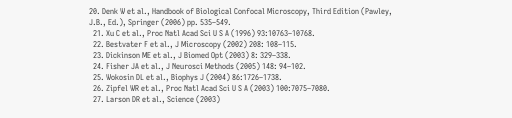20. Denk W et al., Handbook of Biological Confocal Microscopy, Third Edition (Pawley, J.B., Ed.), Springer (2006) pp. 535–549.
  21. Xu C et al., Proc Natl Acad Sci U S A (1996) 93:10763–10768.
  22. Bestvater F et al., J Microscopy (2002) 208: 108–115.
  23. Dickinson ME et al., J Biomed Opt (2003) 8: 329–338.
  24. Fisher JA et al., J Neurosci Methods (2005) 148: 94–102.
  25. Wokosin DL et al., Biophys J (2004) 86:1726–1738.
  26. Zipfel WR et al., Proc Natl Acad Sci U S A (2003) 100:7075–7080.
  27. Larson DR et al., Science (2003)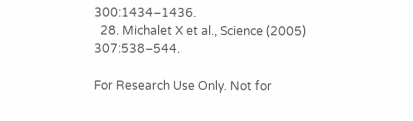300:1434–1436.
  28. Michalet X et al., Science (2005) 307:538–544.

For Research Use Only. Not for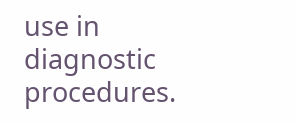use in diagnostic procedures.